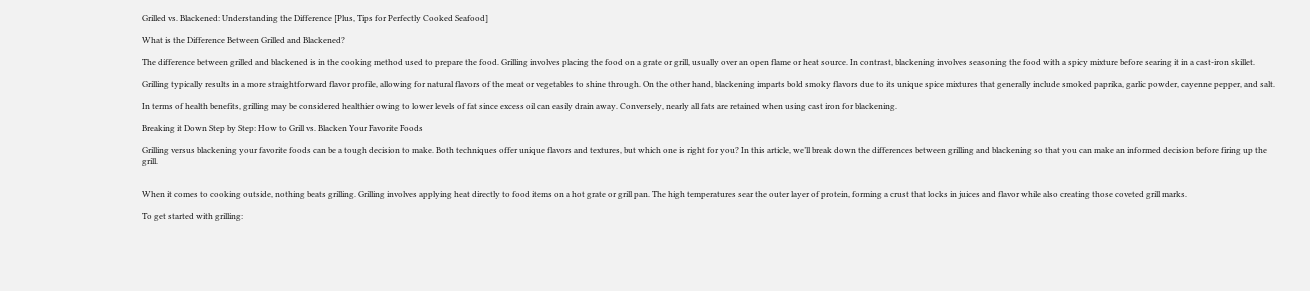Grilled vs. Blackened: Understanding the Difference [Plus, Tips for Perfectly Cooked Seafood]

What is the Difference Between Grilled and Blackened?

The difference between grilled and blackened is in the cooking method used to prepare the food. Grilling involves placing the food on a grate or grill, usually over an open flame or heat source. In contrast, blackening involves seasoning the food with a spicy mixture before searing it in a cast-iron skillet.

Grilling typically results in a more straightforward flavor profile, allowing for natural flavors of the meat or vegetables to shine through. On the other hand, blackening imparts bold smoky flavors due to its unique spice mixtures that generally include smoked paprika, garlic powder, cayenne pepper, and salt.

In terms of health benefits, grilling may be considered healthier owing to lower levels of fat since excess oil can easily drain away. Conversely, nearly all fats are retained when using cast iron for blackening.

Breaking it Down Step by Step: How to Grill vs. Blacken Your Favorite Foods

Grilling versus blackening your favorite foods can be a tough decision to make. Both techniques offer unique flavors and textures, but which one is right for you? In this article, we’ll break down the differences between grilling and blackening so that you can make an informed decision before firing up the grill.


When it comes to cooking outside, nothing beats grilling. Grilling involves applying heat directly to food items on a hot grate or grill pan. The high temperatures sear the outer layer of protein, forming a crust that locks in juices and flavor while also creating those coveted grill marks.

To get started with grilling: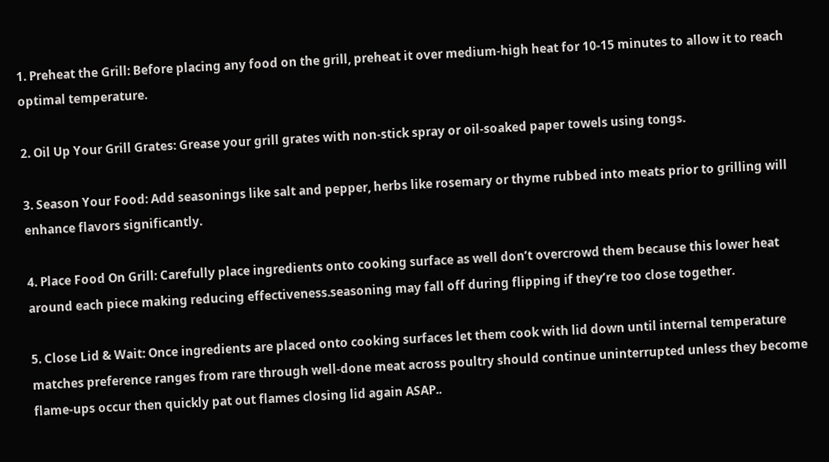1. Preheat the Grill: Before placing any food on the grill, preheat it over medium-high heat for 10-15 minutes to allow it to reach optimal temperature.

2. Oil Up Your Grill Grates: Grease your grill grates with non-stick spray or oil-soaked paper towels using tongs.

3. Season Your Food: Add seasonings like salt and pepper, herbs like rosemary or thyme rubbed into meats prior to grilling will enhance flavors significantly.

4. Place Food On Grill: Carefully place ingredients onto cooking surface as well don’t overcrowd them because this lower heat around each piece making reducing effectiveness.seasoning may fall off during flipping if they’re too close together.

5. Close Lid & Wait: Once ingredients are placed onto cooking surfaces let them cook with lid down until internal temperature matches preference ranges from rare through well-done meat across poultry should continue uninterrupted unless they become flame-ups occur then quickly pat out flames closing lid again ASAP..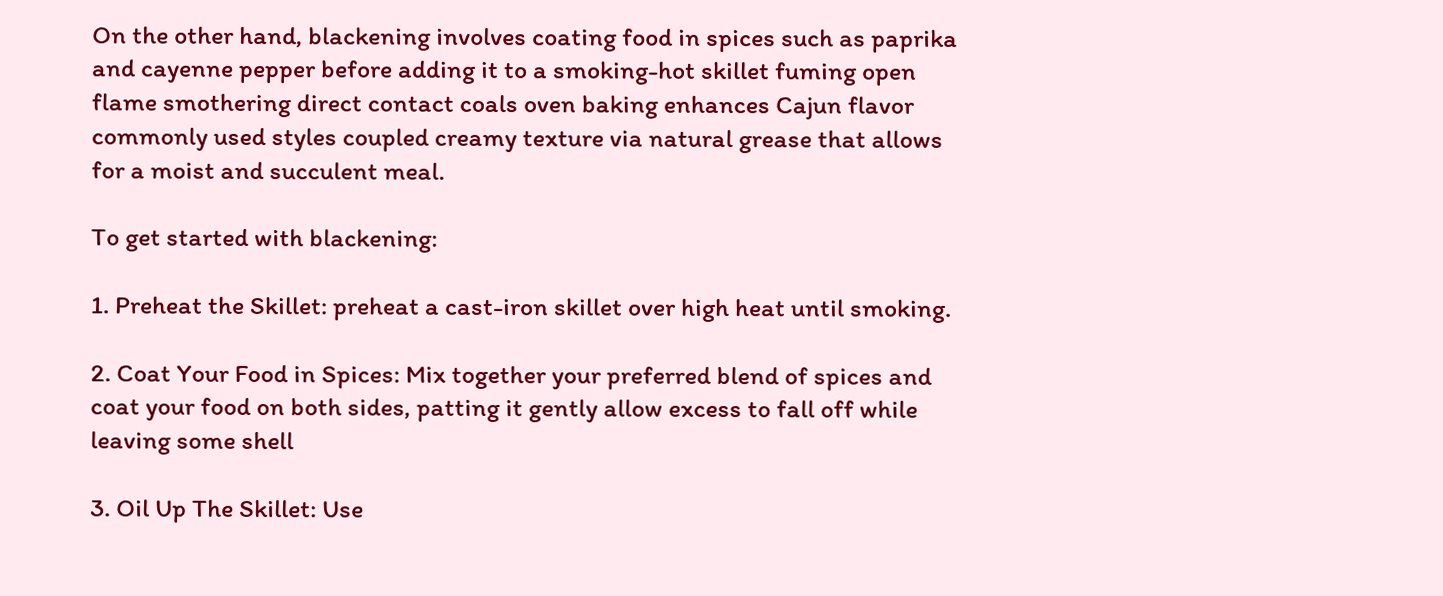On the other hand, blackening involves coating food in spices such as paprika and cayenne pepper before adding it to a smoking-hot skillet fuming open flame smothering direct contact coals oven baking enhances Cajun flavor commonly used styles coupled creamy texture via natural grease that allows for a moist and succulent meal.

To get started with blackening:

1. Preheat the Skillet: preheat a cast-iron skillet over high heat until smoking.

2. Coat Your Food in Spices: Mix together your preferred blend of spices and coat your food on both sides, patting it gently allow excess to fall off while leaving some shell

3. Oil Up The Skillet: Use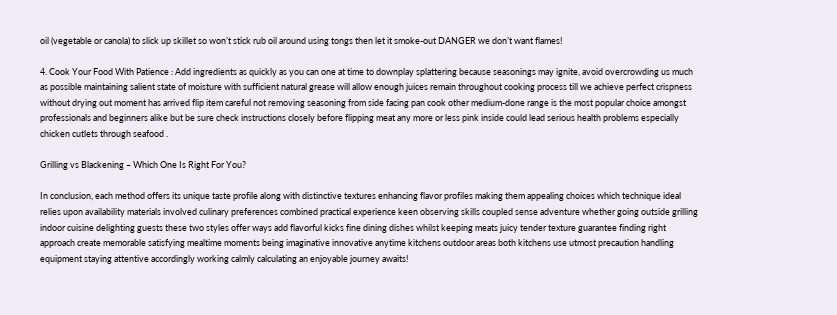oil (vegetable or canola) to slick up skillet so won’t stick rub oil around using tongs then let it smoke-out DANGER we don’t want flames!

4. Cook Your Food With Patience : Add ingredients as quickly as you can one at time to downplay splattering because seasonings may ignite, avoid overcrowding us much as possible maintaining salient state of moisture with sufficient natural grease will allow enough juices remain throughout cooking process till we achieve perfect crispness without drying out moment has arrived flip item careful not removing seasoning from side facing pan cook other medium-done range is the most popular choice amongst professionals and beginners alike but be sure check instructions closely before flipping meat any more or less pink inside could lead serious health problems especially chicken cutlets through seafood .

Grilling vs Blackening – Which One Is Right For You?

In conclusion, each method offers its unique taste profile along with distinctive textures enhancing flavor profiles making them appealing choices which technique ideal relies upon availability materials involved culinary preferences combined practical experience keen observing skills coupled sense adventure whether going outside grilling indoor cuisine delighting guests these two styles offer ways add flavorful kicks fine dining dishes whilst keeping meats juicy tender texture guarantee finding right approach create memorable satisfying mealtime moments being imaginative innovative anytime kitchens outdoor areas both kitchens use utmost precaution handling equipment staying attentive accordingly working calmly calculating an enjoyable journey awaits!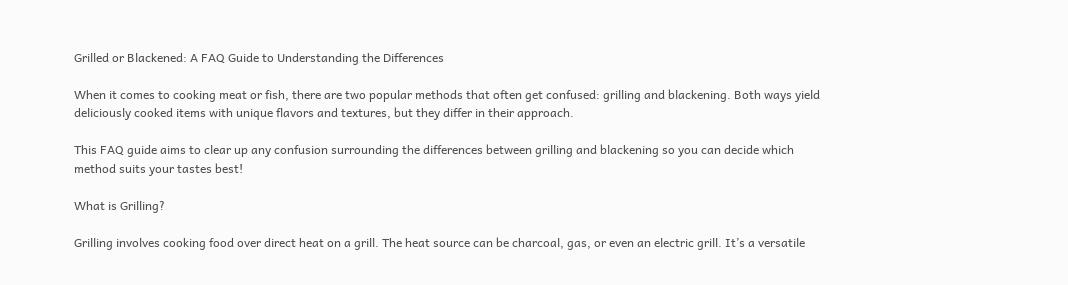Grilled or Blackened: A FAQ Guide to Understanding the Differences

When it comes to cooking meat or fish, there are two popular methods that often get confused: grilling and blackening. Both ways yield deliciously cooked items with unique flavors and textures, but they differ in their approach.

This FAQ guide aims to clear up any confusion surrounding the differences between grilling and blackening so you can decide which method suits your tastes best!

What is Grilling?

Grilling involves cooking food over direct heat on a grill. The heat source can be charcoal, gas, or even an electric grill. It’s a versatile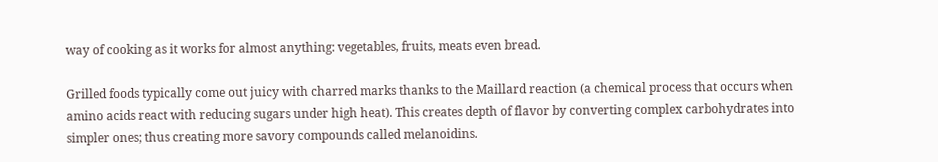way of cooking as it works for almost anything: vegetables, fruits, meats even bread.

Grilled foods typically come out juicy with charred marks thanks to the Maillard reaction (a chemical process that occurs when amino acids react with reducing sugars under high heat). This creates depth of flavor by converting complex carbohydrates into simpler ones; thus creating more savory compounds called melanoidins.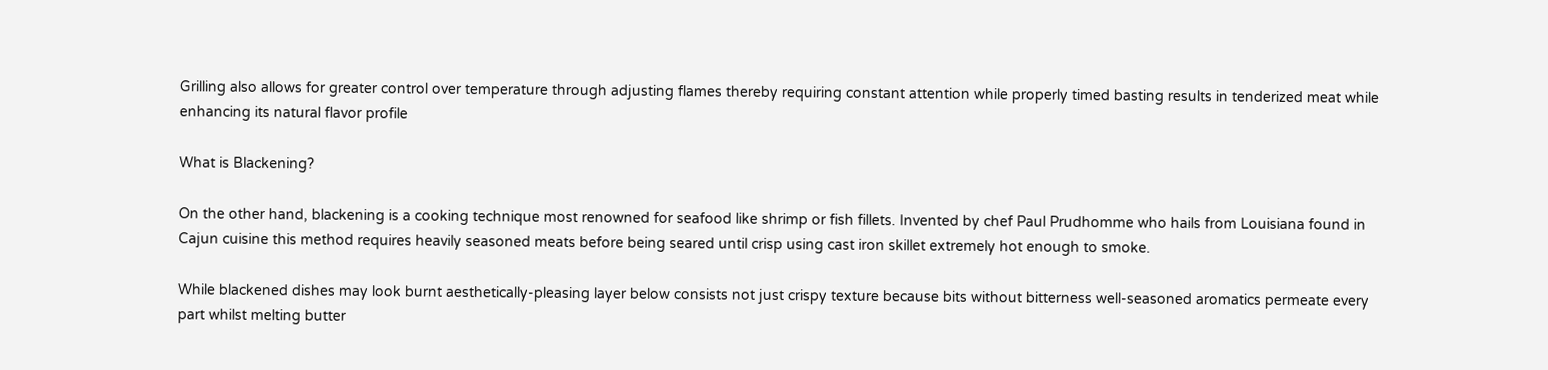Grilling also allows for greater control over temperature through adjusting flames thereby requiring constant attention while properly timed basting results in tenderized meat while enhancing its natural flavor profile

What is Blackening?

On the other hand, blackening is a cooking technique most renowned for seafood like shrimp or fish fillets. Invented by chef Paul Prudhomme who hails from Louisiana found in Cajun cuisine this method requires heavily seasoned meats before being seared until crisp using cast iron skillet extremely hot enough to smoke.

While blackened dishes may look burnt aesthetically-pleasing layer below consists not just crispy texture because bits without bitterness well-seasoned aromatics permeate every part whilst melting butter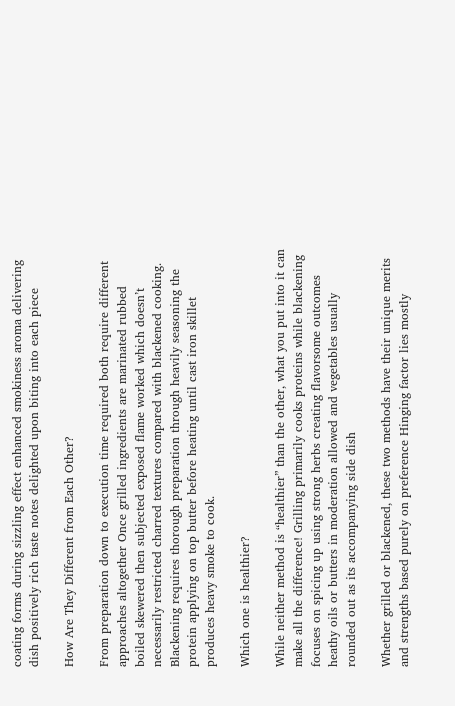coating forms during sizzling effect enhanced smokiness aroma delivering dish positively rich taste notes delighted upon biting into each piece

How Are They Different from Each Other?

From preparation down to execution time required both require different approaches altogether Once grilled ingredients are marinated rubbed boiled skewered then subjected exposed flame worked which doesn’t necessarily restricted charred textures compared with blackened cooking. Blackening requires thorough preparation through heavily seasoning the protein applying on top butter before heating until cast iron skillet produces heavy smoke to cook.

Which one is healthier?

While neither method is “healthier” than the other, what you put into it can make all the difference! Grilling primarily cooks proteins while blackening focuses on spicing up using strong herbs creating flavorsome outcomes heathy oils or butters in moderation allowed and vegetables usually rounded out as its accompanying side dish

Whether grilled or blackened, these two methods have their unique merits and strengths based purely on preference Hinging factor lies mostly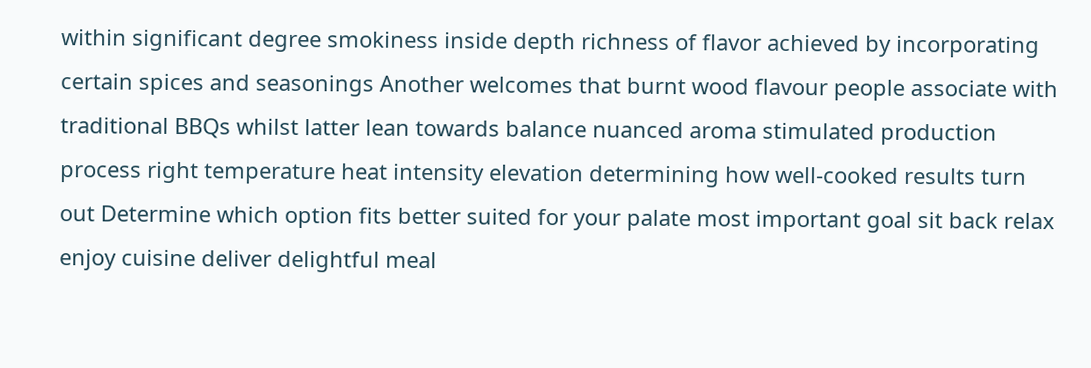within significant degree smokiness inside depth richness of flavor achieved by incorporating certain spices and seasonings Another welcomes that burnt wood flavour people associate with traditional BBQs whilst latter lean towards balance nuanced aroma stimulated production process right temperature heat intensity elevation determining how well-cooked results turn out Determine which option fits better suited for your palate most important goal sit back relax enjoy cuisine deliver delightful meal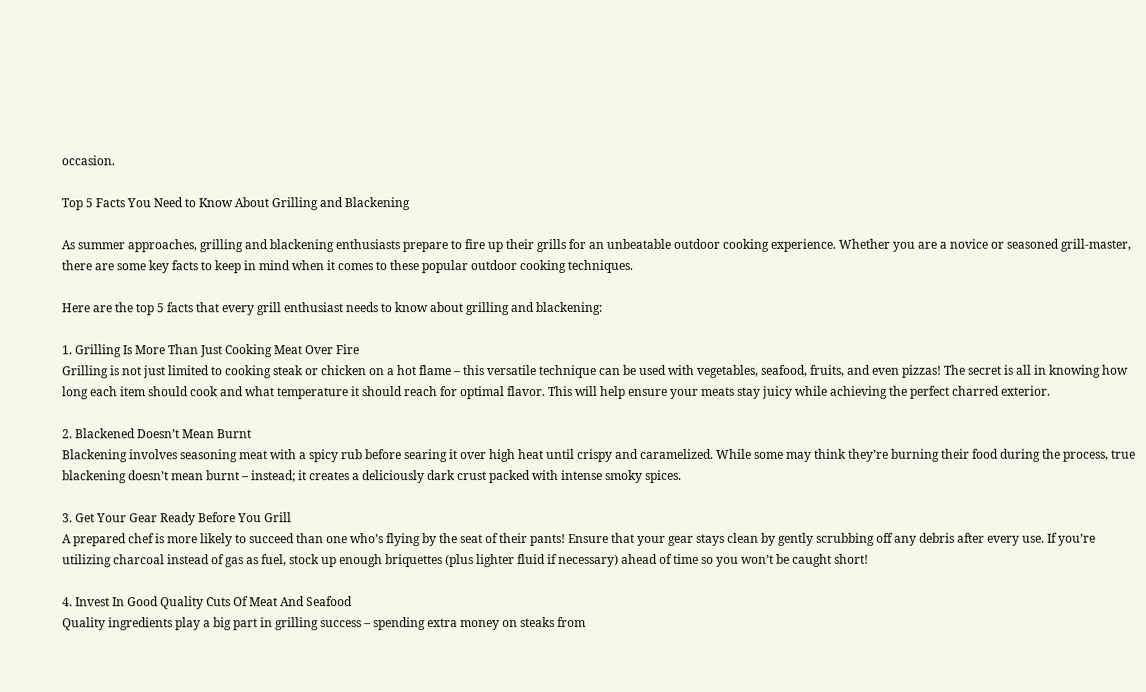occasion.

Top 5 Facts You Need to Know About Grilling and Blackening

As summer approaches, grilling and blackening enthusiasts prepare to fire up their grills for an unbeatable outdoor cooking experience. Whether you are a novice or seasoned grill-master, there are some key facts to keep in mind when it comes to these popular outdoor cooking techniques.

Here are the top 5 facts that every grill enthusiast needs to know about grilling and blackening:

1. Grilling Is More Than Just Cooking Meat Over Fire
Grilling is not just limited to cooking steak or chicken on a hot flame – this versatile technique can be used with vegetables, seafood, fruits, and even pizzas! The secret is all in knowing how long each item should cook and what temperature it should reach for optimal flavor. This will help ensure your meats stay juicy while achieving the perfect charred exterior.

2. Blackened Doesn’t Mean Burnt
Blackening involves seasoning meat with a spicy rub before searing it over high heat until crispy and caramelized. While some may think they’re burning their food during the process, true blackening doesn’t mean burnt – instead; it creates a deliciously dark crust packed with intense smoky spices.

3. Get Your Gear Ready Before You Grill
A prepared chef is more likely to succeed than one who’s flying by the seat of their pants! Ensure that your gear stays clean by gently scrubbing off any debris after every use. If you’re utilizing charcoal instead of gas as fuel, stock up enough briquettes (plus lighter fluid if necessary) ahead of time so you won’t be caught short!

4. Invest In Good Quality Cuts Of Meat And Seafood
Quality ingredients play a big part in grilling success – spending extra money on steaks from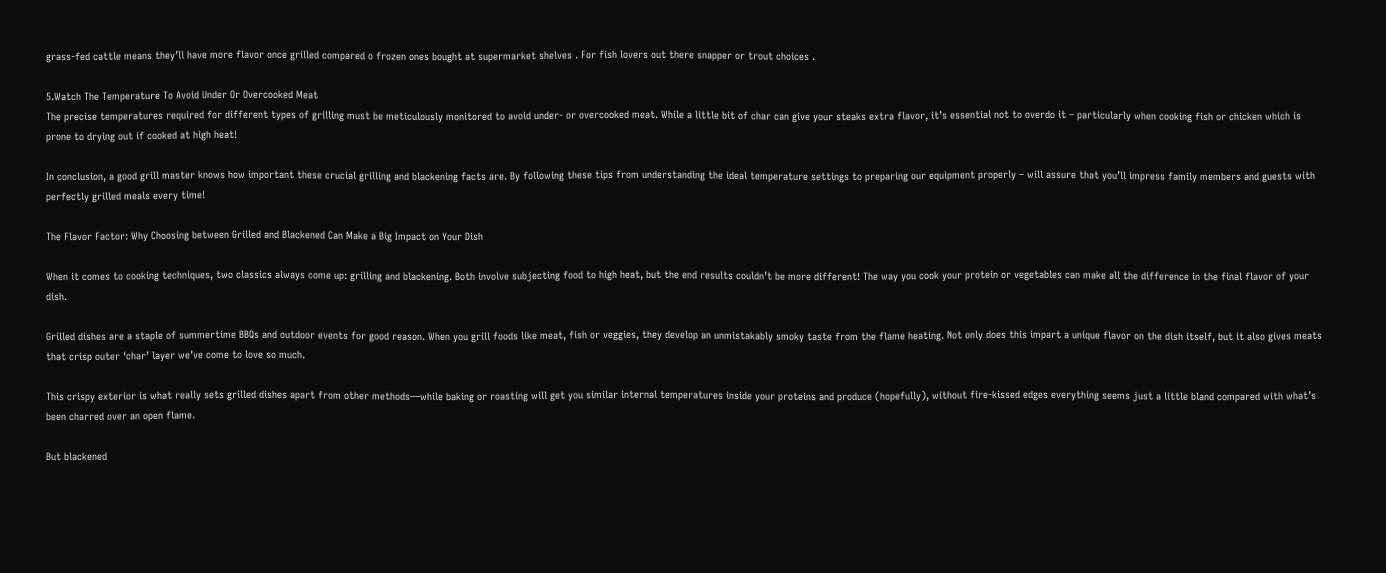grass-fed cattle means they’ll have more flavor once grilled compared o frozen ones bought at supermarket shelves . For fish lovers out there snapper or trout choices .

5.Watch The Temperature To Avoid Under Or Overcooked Meat
The precise temperatures required for different types of grilling must be meticulously monitored to avoid under- or overcooked meat. While a little bit of char can give your steaks extra flavor, it’s essential not to overdo it – particularly when cooking fish or chicken which is prone to drying out if cooked at high heat!

In conclusion, a good grill master knows how important these crucial grilling and blackening facts are. By following these tips from understanding the ideal temperature settings to preparing our equipment properly – will assure that you’ll impress family members and guests with perfectly grilled meals every time!

The Flavor Factor: Why Choosing between Grilled and Blackened Can Make a Big Impact on Your Dish

When it comes to cooking techniques, two classics always come up: grilling and blackening. Both involve subjecting food to high heat, but the end results couldn’t be more different! The way you cook your protein or vegetables can make all the difference in the final flavor of your dish.

Grilled dishes are a staple of summertime BBQs and outdoor events for good reason. When you grill foods like meat, fish or veggies, they develop an unmistakably smoky taste from the flame heating. Not only does this impart a unique flavor on the dish itself, but it also gives meats that crisp outer ‘char’ layer we’ve come to love so much.

This crispy exterior is what really sets grilled dishes apart from other methods—while baking or roasting will get you similar internal temperatures inside your proteins and produce (hopefully), without fire-kissed edges everything seems just a little bland compared with what’s been charred over an open flame.

But blackened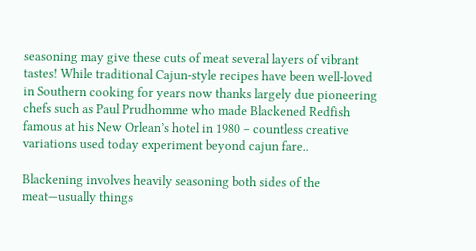seasoning may give these cuts of meat several layers of vibrant tastes! While traditional Cajun-style recipes have been well-loved in Southern cooking for years now thanks largely due pioneering chefs such as Paul Prudhomme who made Blackened Redfish famous at his New Orlean’s hotel in 1980 – countless creative variations used today experiment beyond cajun fare..

Blackening involves heavily seasoning both sides of the meat—usually things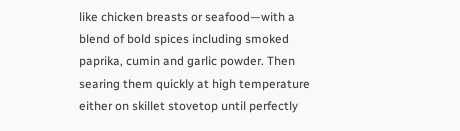like chicken breasts or seafood—with a blend of bold spices including smoked paprika, cumin and garlic powder. Then searing them quickly at high temperature either on skillet stovetop until perfectly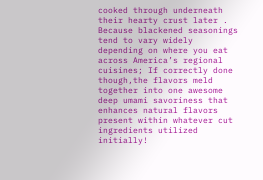cooked through underneath their hearty crust later . Because blackened seasonings tend to vary widely depending on where you eat across America’s regional cuisines; If correctly done though,the flavors meld together into one awesome deep umami savoriness that enhances natural flavors present within whatever cut ingredients utilized initially!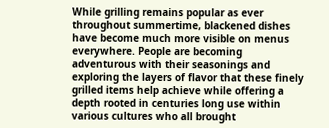While grilling remains popular as ever throughout summertime, blackened dishes have become much more visible on menus everywhere. People are becoming adventurous with their seasonings and exploring the layers of flavor that these finely grilled items help achieve while offering a depth rooted in centuries long use within various cultures who all brought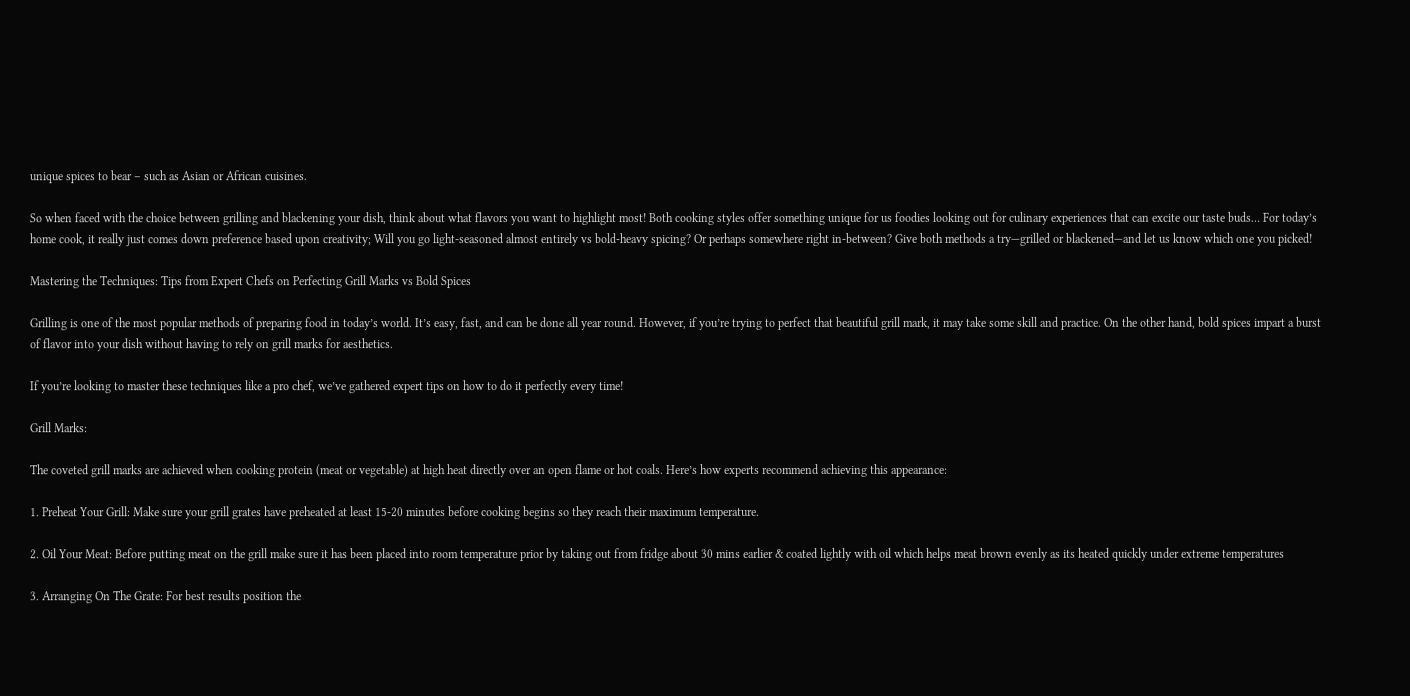unique spices to bear – such as Asian or African cuisines.

So when faced with the choice between grilling and blackening your dish, think about what flavors you want to highlight most! Both cooking styles offer something unique for us foodies looking out for culinary experiences that can excite our taste buds… For today’s home cook, it really just comes down preference based upon creativity; Will you go light-seasoned almost entirely vs bold-heavy spicing? Or perhaps somewhere right in-between? Give both methods a try—grilled or blackened—and let us know which one you picked!

Mastering the Techniques: Tips from Expert Chefs on Perfecting Grill Marks vs Bold Spices

Grilling is one of the most popular methods of preparing food in today’s world. It’s easy, fast, and can be done all year round. However, if you’re trying to perfect that beautiful grill mark, it may take some skill and practice. On the other hand, bold spices impart a burst of flavor into your dish without having to rely on grill marks for aesthetics.

If you’re looking to master these techniques like a pro chef, we’ve gathered expert tips on how to do it perfectly every time!

Grill Marks:

The coveted grill marks are achieved when cooking protein (meat or vegetable) at high heat directly over an open flame or hot coals. Here’s how experts recommend achieving this appearance:

1. Preheat Your Grill: Make sure your grill grates have preheated at least 15-20 minutes before cooking begins so they reach their maximum temperature.

2. Oil Your Meat: Before putting meat on the grill make sure it has been placed into room temperature prior by taking out from fridge about 30 mins earlier & coated lightly with oil which helps meat brown evenly as its heated quickly under extreme temperatures

3. Arranging On The Grate: For best results position the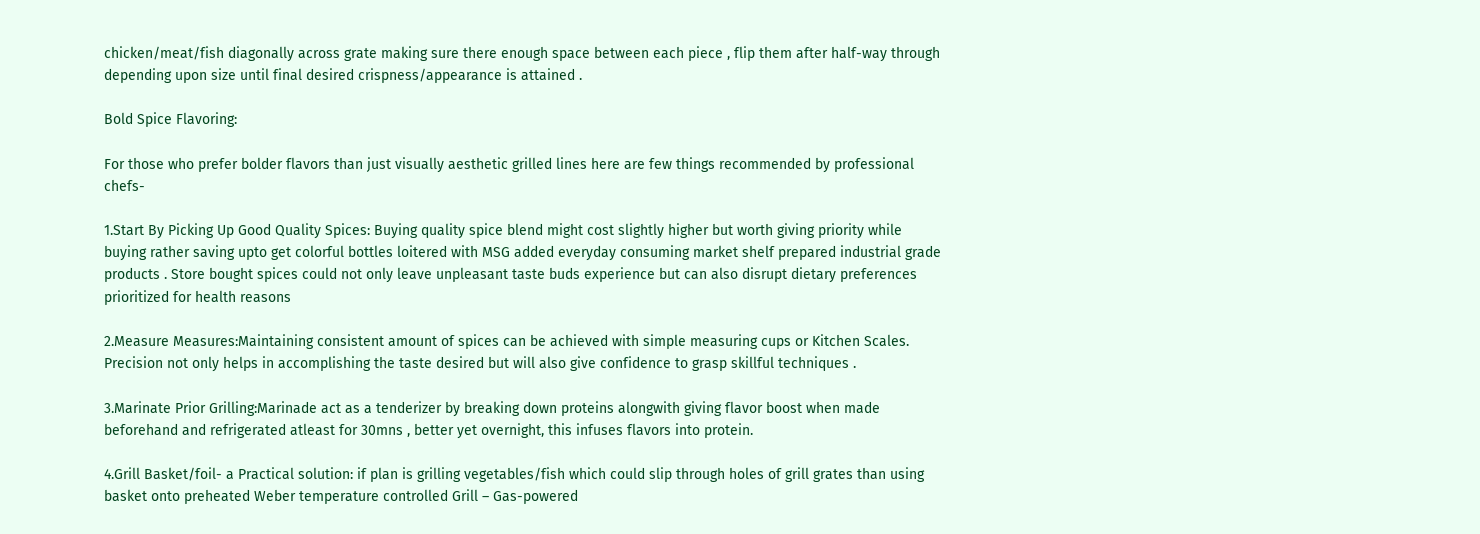chicken/meat/fish diagonally across grate making sure there enough space between each piece , flip them after half-way through depending upon size until final desired crispness/appearance is attained .

Bold Spice Flavoring:

For those who prefer bolder flavors than just visually aesthetic grilled lines here are few things recommended by professional chefs-

1.Start By Picking Up Good Quality Spices: Buying quality spice blend might cost slightly higher but worth giving priority while buying rather saving upto get colorful bottles loitered with MSG added everyday consuming market shelf prepared industrial grade products . Store bought spices could not only leave unpleasant taste buds experience but can also disrupt dietary preferences prioritized for health reasons

2.Measure Measures:Maintaining consistent amount of spices can be achieved with simple measuring cups or Kitchen Scales. Precision not only helps in accomplishing the taste desired but will also give confidence to grasp skillful techniques .

3.Marinate Prior Grilling:Marinade act as a tenderizer by breaking down proteins alongwith giving flavor boost when made beforehand and refrigerated atleast for 30mns , better yet overnight, this infuses flavors into protein.

4.Grill Basket/foil- a Practical solution: if plan is grilling vegetables/fish which could slip through holes of grill grates than using basket onto preheated Weber temperature controlled Grill – Gas-powered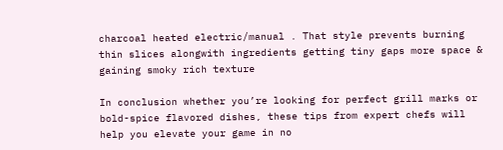charcoal heated electric/manual . That style prevents burning thin slices alongwith ingredients getting tiny gaps more space & gaining smoky rich texture

In conclusion whether you’re looking for perfect grill marks or bold-spice flavored dishes, these tips from expert chefs will help you elevate your game in no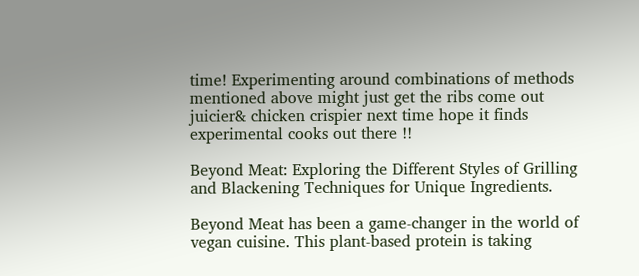time! Experimenting around combinations of methods mentioned above might just get the ribs come out juicier& chicken crispier next time hope it finds experimental cooks out there !!

Beyond Meat: Exploring the Different Styles of Grilling and Blackening Techniques for Unique Ingredients.

Beyond Meat has been a game-changer in the world of vegan cuisine. This plant-based protein is taking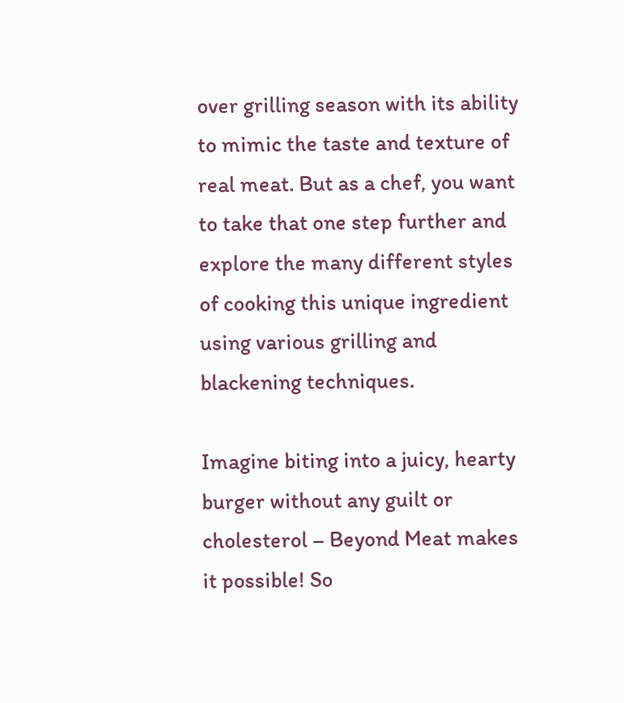over grilling season with its ability to mimic the taste and texture of real meat. But as a chef, you want to take that one step further and explore the many different styles of cooking this unique ingredient using various grilling and blackening techniques.

Imagine biting into a juicy, hearty burger without any guilt or cholesterol – Beyond Meat makes it possible! So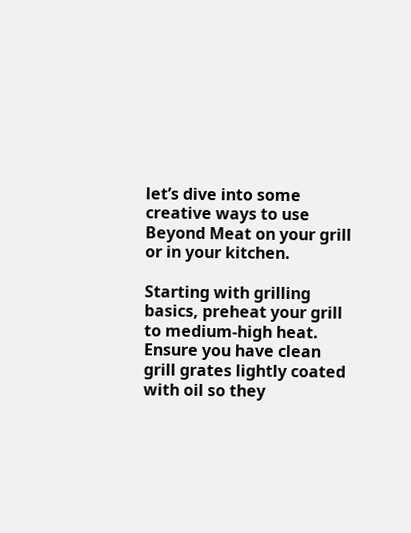let’s dive into some creative ways to use Beyond Meat on your grill or in your kitchen.

Starting with grilling basics, preheat your grill to medium-high heat. Ensure you have clean grill grates lightly coated with oil so they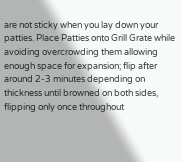are not sticky when you lay down your patties. Place Patties onto Grill Grate while avoiding overcrowding them allowing enough space for expansion; flip after around 2-3 minutes depending on thickness until browned on both sides, flipping only once throughout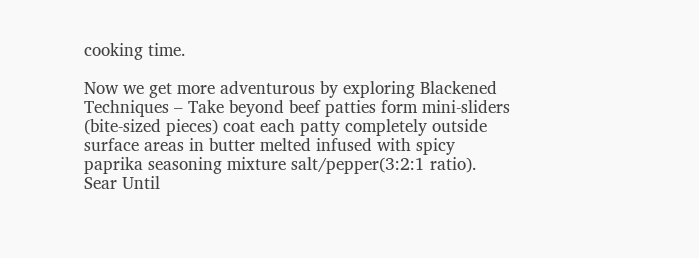cooking time.

Now we get more adventurous by exploring Blackened Techniques – Take beyond beef patties form mini-sliders (bite-sized pieces) coat each patty completely outside surface areas in butter melted infused with spicy paprika seasoning mixture salt/pepper(3:2:1 ratio). Sear Until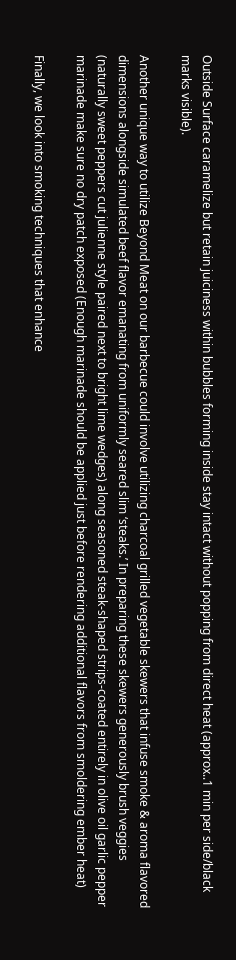Outside Surface caramelize but retain juiciness within bubbles forming inside stay intact without popping from direct heat (approx..1 min per side/black marks visible).

Another unique way to utilize Beyond Meat on our barbecue could involve utilizing charcoal grilled vegetable skewers that infuse smoke & aroma flavored dimensions alongside simulated beef flavor emanating from uniformly seared slim ‘steaks.’ In preparing these skewers generously brush veggies (naturally sweet peppers cut julienne style paired next to bright lime wedges) along seasoned steak-shaped strips-coated entirely in olive oil garlic pepper marinade make sure no dry patch exposed (Enough marinade should be applied just before rendering additional flavors from smoldering ember heat)

Finally, we look into smoking techniques that enhance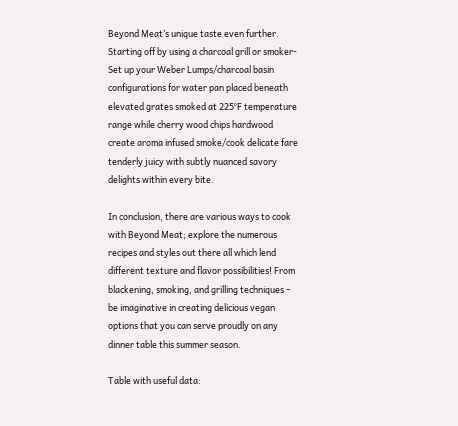Beyond Meat’s unique taste even further. Starting off by using a charcoal grill or smoker- Set up your Weber Lumps/charcoal basin configurations for water pan placed beneath elevated grates smoked at 225°F temperature range while cherry wood chips hardwood create aroma infused smoke/cook delicate fare tenderly juicy with subtly nuanced savory delights within every bite.

In conclusion, there are various ways to cook with Beyond Meat; explore the numerous recipes and styles out there all which lend different texture and flavor possibilities! From blackening, smoking, and grilling techniques – be imaginative in creating delicious vegan options that you can serve proudly on any dinner table this summer season.

Table with useful data: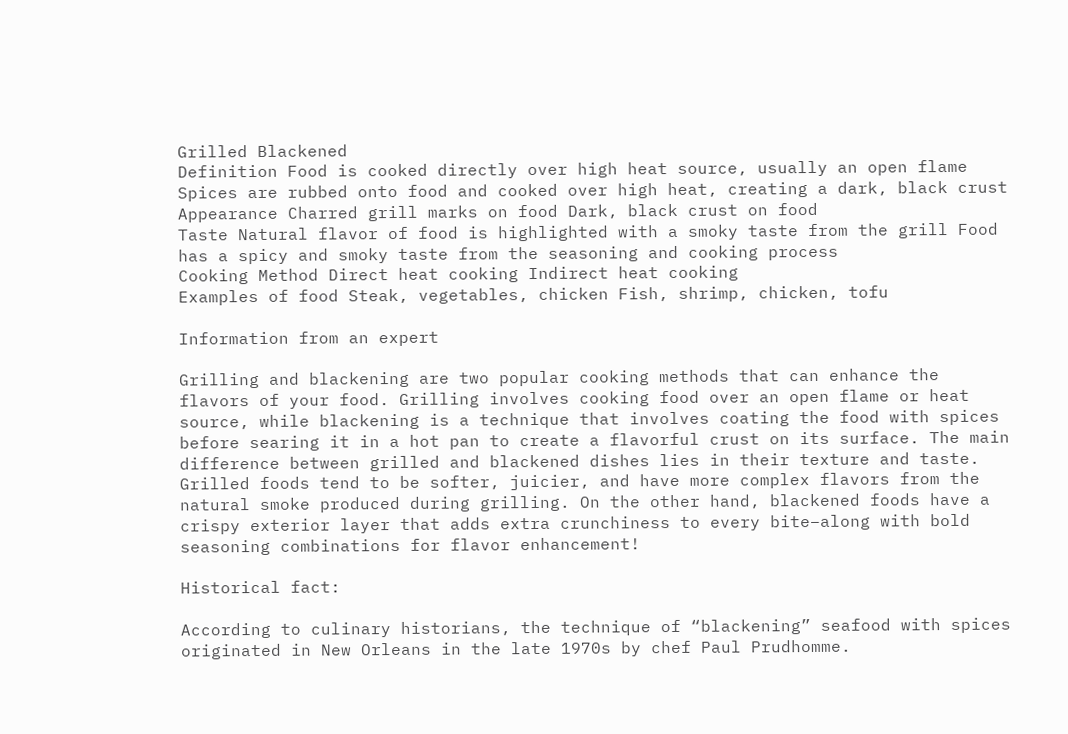Grilled Blackened
Definition Food is cooked directly over high heat source, usually an open flame Spices are rubbed onto food and cooked over high heat, creating a dark, black crust
Appearance Charred grill marks on food Dark, black crust on food
Taste Natural flavor of food is highlighted with a smoky taste from the grill Food has a spicy and smoky taste from the seasoning and cooking process
Cooking Method Direct heat cooking Indirect heat cooking
Examples of food Steak, vegetables, chicken Fish, shrimp, chicken, tofu

Information from an expert

Grilling and blackening are two popular cooking methods that can enhance the flavors of your food. Grilling involves cooking food over an open flame or heat source, while blackening is a technique that involves coating the food with spices before searing it in a hot pan to create a flavorful crust on its surface. The main difference between grilled and blackened dishes lies in their texture and taste. Grilled foods tend to be softer, juicier, and have more complex flavors from the natural smoke produced during grilling. On the other hand, blackened foods have a crispy exterior layer that adds extra crunchiness to every bite–along with bold seasoning combinations for flavor enhancement!

Historical fact:

According to culinary historians, the technique of “blackening” seafood with spices originated in New Orleans in the late 1970s by chef Paul Prudhomme.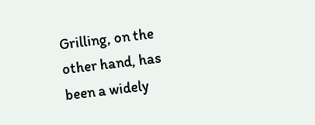Grilling, on the other hand, has been a widely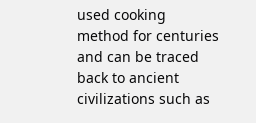used cooking method for centuries and can be traced back to ancient civilizations such as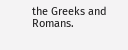the Greeks and Romans.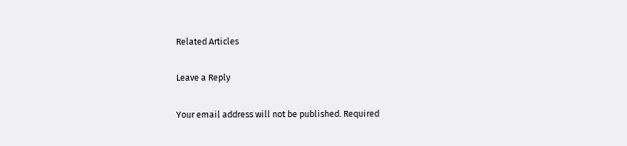Related Articles

Leave a Reply

Your email address will not be published. Required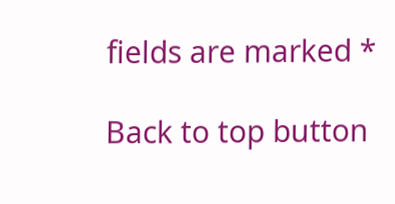fields are marked *

Back to top button